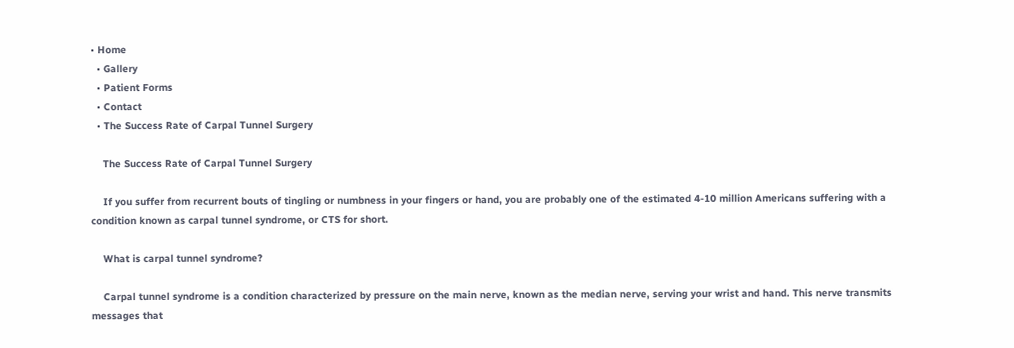• Home
  • Gallery
  • Patient Forms
  • Contact
  • The Success Rate of Carpal Tunnel Surgery

    The Success Rate of Carpal Tunnel Surgery

    If you suffer from recurrent bouts of tingling or numbness in your fingers or hand, you are probably one of the estimated 4-10 million Americans suffering with a condition known as carpal tunnel syndrome, or CTS for short.

    What is carpal tunnel syndrome?

    Carpal tunnel syndrome is a condition characterized by pressure on the main nerve, known as the median nerve, serving your wrist and hand. This nerve transmits messages that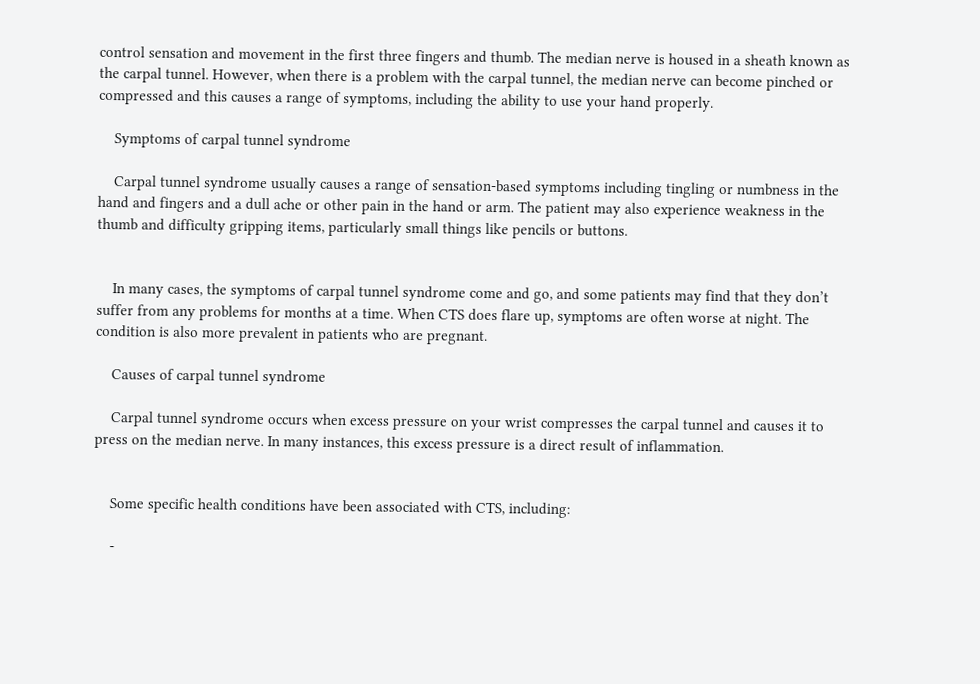control sensation and movement in the first three fingers and thumb. The median nerve is housed in a sheath known as the carpal tunnel. However, when there is a problem with the carpal tunnel, the median nerve can become pinched or compressed and this causes a range of symptoms, including the ability to use your hand properly.

    Symptoms of carpal tunnel syndrome

    Carpal tunnel syndrome usually causes a range of sensation-based symptoms including tingling or numbness in the hand and fingers and a dull ache or other pain in the hand or arm. The patient may also experience weakness in the thumb and difficulty gripping items, particularly small things like pencils or buttons.


    In many cases, the symptoms of carpal tunnel syndrome come and go, and some patients may find that they don’t suffer from any problems for months at a time. When CTS does flare up, symptoms are often worse at night. The condition is also more prevalent in patients who are pregnant.

    Causes of carpal tunnel syndrome

    Carpal tunnel syndrome occurs when excess pressure on your wrist compresses the carpal tunnel and causes it to press on the median nerve. In many instances, this excess pressure is a direct result of inflammation.


    Some specific health conditions have been associated with CTS, including:

    -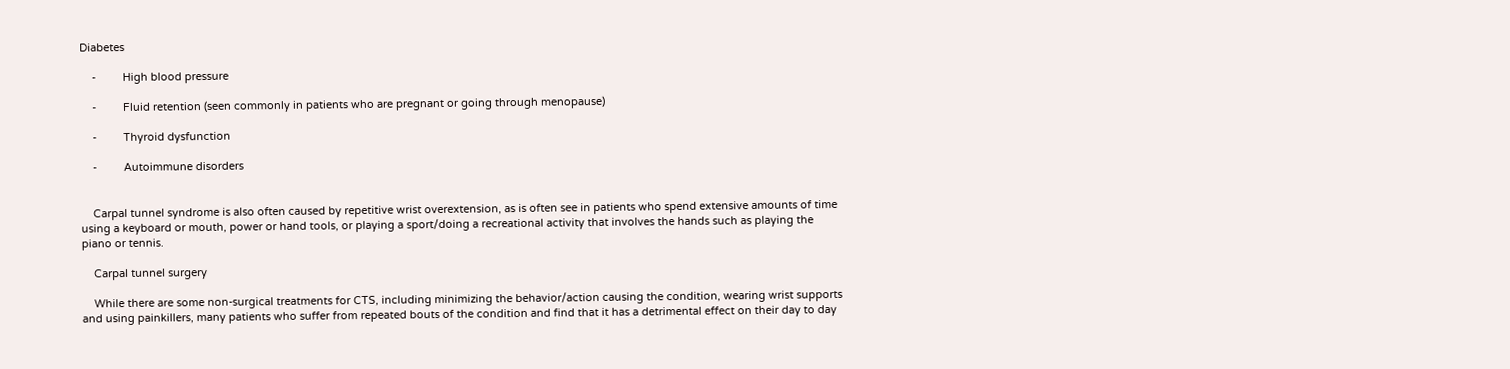Diabetes

    -         High blood pressure

    -         Fluid retention (seen commonly in patients who are pregnant or going through menopause)

    -         Thyroid dysfunction

    -         Autoimmune disorders


    Carpal tunnel syndrome is also often caused by repetitive wrist overextension, as is often see in patients who spend extensive amounts of time using a keyboard or mouth, power or hand tools, or playing a sport/doing a recreational activity that involves the hands such as playing the piano or tennis.

    Carpal tunnel surgery

    While there are some non-surgical treatments for CTS, including minimizing the behavior/action causing the condition, wearing wrist supports and using painkillers, many patients who suffer from repeated bouts of the condition and find that it has a detrimental effect on their day to day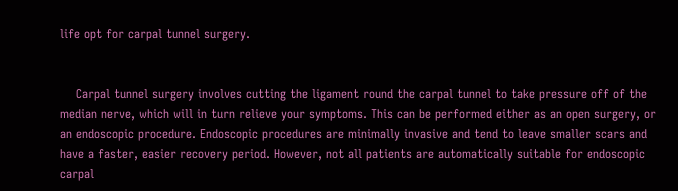life opt for carpal tunnel surgery.


    Carpal tunnel surgery involves cutting the ligament round the carpal tunnel to take pressure off of the median nerve, which will in turn relieve your symptoms. This can be performed either as an open surgery, or an endoscopic procedure. Endoscopic procedures are minimally invasive and tend to leave smaller scars and have a faster, easier recovery period. However, not all patients are automatically suitable for endoscopic carpal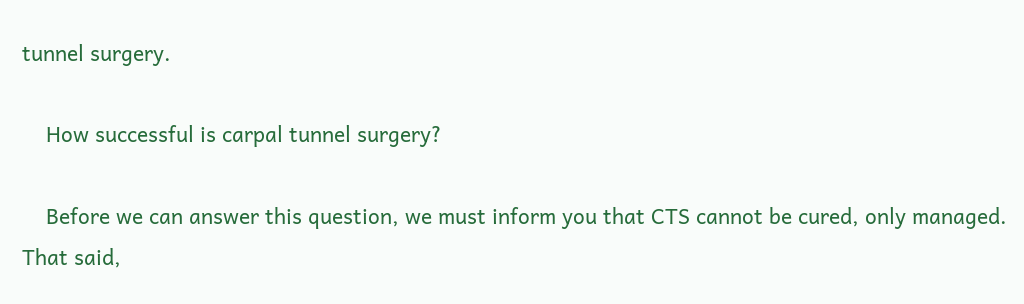tunnel surgery.

    How successful is carpal tunnel surgery?

    Before we can answer this question, we must inform you that CTS cannot be cured, only managed. That said,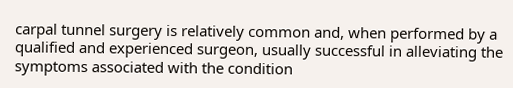carpal tunnel surgery is relatively common and, when performed by a qualified and experienced surgeon, usually successful in alleviating the symptoms associated with the condition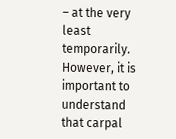– at the very least temporarily. However, it is important to understand that carpal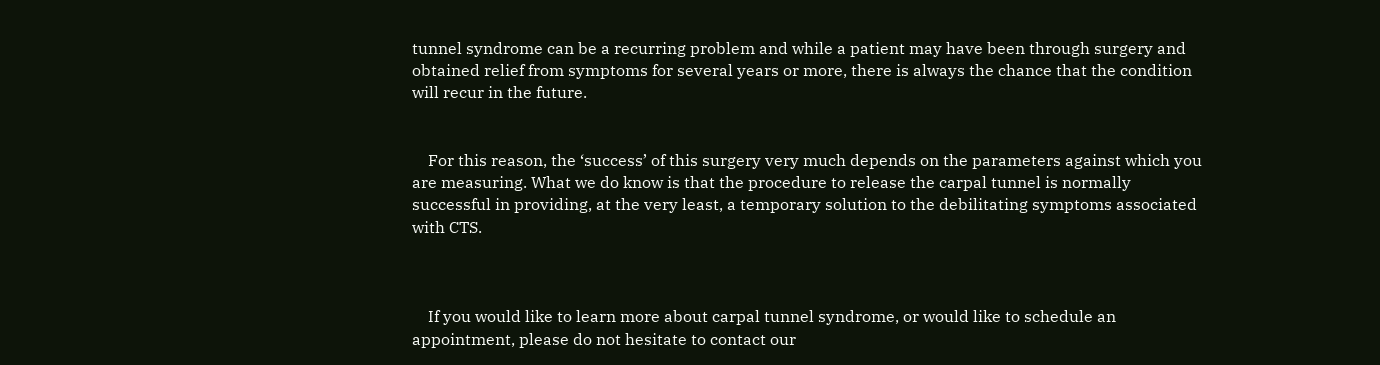tunnel syndrome can be a recurring problem and while a patient may have been through surgery and obtained relief from symptoms for several years or more, there is always the chance that the condition will recur in the future.


    For this reason, the ‘success’ of this surgery very much depends on the parameters against which you are measuring. What we do know is that the procedure to release the carpal tunnel is normally successful in providing, at the very least, a temporary solution to the debilitating symptoms associated with CTS.



    If you would like to learn more about carpal tunnel syndrome, or would like to schedule an appointment, please do not hesitate to contact our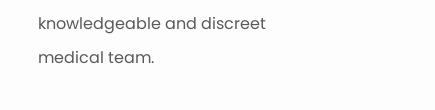knowledgeable and discreet medical team.